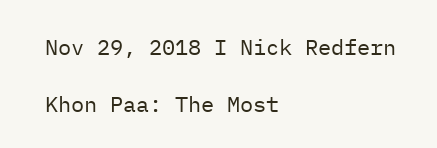Nov 29, 2018 I Nick Redfern

Khon Paa: The Most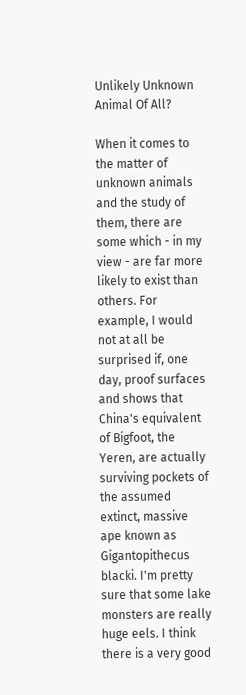Unlikely Unknown Animal Of All?

When it comes to the matter of  unknown animals and the study of them, there are some which - in my view - are far more likely to exist than others. For example, I would not at all be surprised if, one day, proof surfaces and shows that China's equivalent of Bigfoot, the Yeren, are actually surviving pockets of the assumed extinct, massive ape known as Gigantopithecus blacki. I'm pretty sure that some lake monsters are really huge eels. I think there is a very good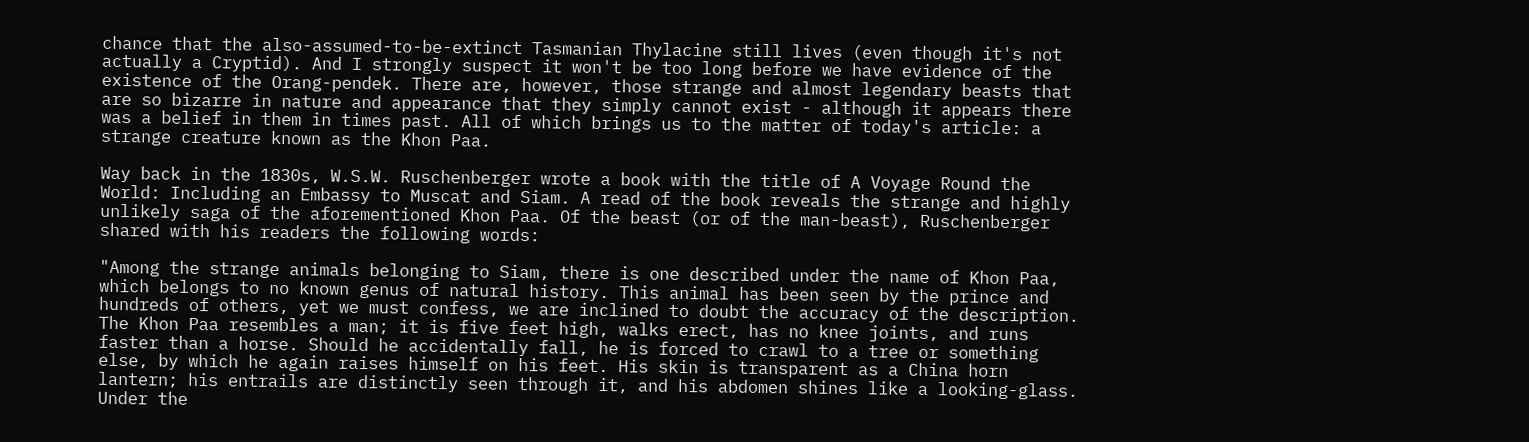chance that the also-assumed-to-be-extinct Tasmanian Thylacine still lives (even though it's not actually a Cryptid). And I strongly suspect it won't be too long before we have evidence of the existence of the Orang-pendek. There are, however, those strange and almost legendary beasts that are so bizarre in nature and appearance that they simply cannot exist - although it appears there was a belief in them in times past. All of which brings us to the matter of today's article: a strange creature known as the Khon Paa.

Way back in the 1830s, W.S.W. Ruschenberger wrote a book with the title of A Voyage Round the World: Including an Embassy to Muscat and Siam. A read of the book reveals the strange and highly unlikely saga of the aforementioned Khon Paa. Of the beast (or of the man-beast), Ruschenberger shared with his readers the following words:

"Among the strange animals belonging to Siam, there is one described under the name of Khon Paa, which belongs to no known genus of natural history. This animal has been seen by the prince and hundreds of others, yet we must confess, we are inclined to doubt the accuracy of the description. The Khon Paa resembles a man; it is five feet high, walks erect, has no knee joints, and runs faster than a horse. Should he accidentally fall, he is forced to crawl to a tree or something else, by which he again raises himself on his feet. His skin is transparent as a China horn lantern; his entrails are distinctly seen through it, and his abdomen shines like a looking-glass. Under the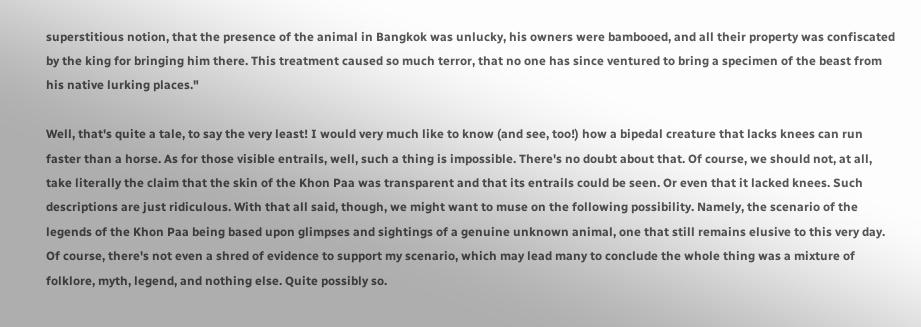superstitious notion, that the presence of the animal in Bangkok was unlucky, his owners were bambooed, and all their property was confiscated by the king for bringing him there. This treatment caused so much terror, that no one has since ventured to bring a specimen of the beast from his native lurking places."

Well, that's quite a tale, to say the very least! I would very much like to know (and see, too!) how a bipedal creature that lacks knees can run faster than a horse. As for those visible entrails, well, such a thing is impossible. There's no doubt about that. Of course, we should not, at all, take literally the claim that the skin of the Khon Paa was transparent and that its entrails could be seen. Or even that it lacked knees. Such descriptions are just ridiculous. With that all said, though, we might want to muse on the following possibility. Namely, the scenario of the legends of the Khon Paa being based upon glimpses and sightings of a genuine unknown animal, one that still remains elusive to this very day. Of course, there's not even a shred of evidence to support my scenario, which may lead many to conclude the whole thing was a mixture of folklore, myth, legend, and nothing else. Quite possibly so.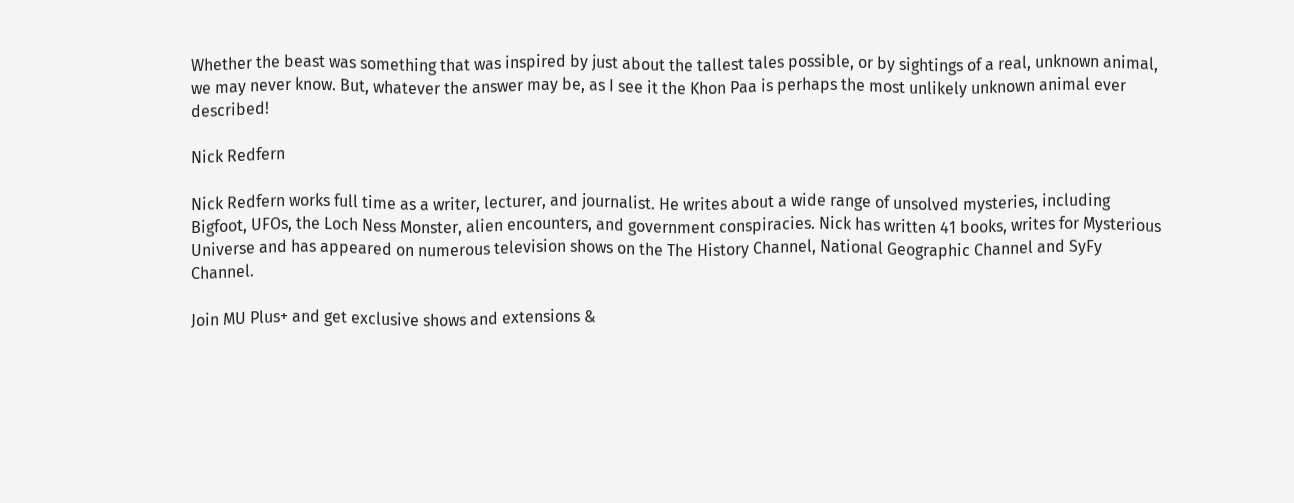Whether the beast was something that was inspired by just about the tallest tales possible, or by sightings of a real, unknown animal, we may never know. But, whatever the answer may be, as I see it the Khon Paa is perhaps the most unlikely unknown animal ever described!

Nick Redfern

Nick Redfern works full time as a writer, lecturer, and journalist. He writes about a wide range of unsolved mysteries, including Bigfoot, UFOs, the Loch Ness Monster, alien encounters, and government conspiracies. Nick has written 41 books, writes for Mysterious Universe and has appeared on numerous television shows on the The History Channel, National Geographic Channel and SyFy Channel.

Join MU Plus+ and get exclusive shows and extensions &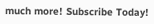much more! Subscribe Today!